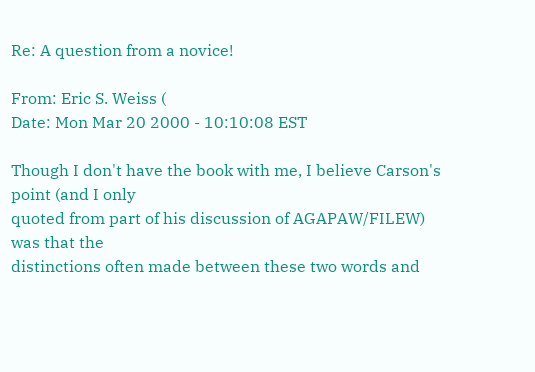Re: A question from a novice!

From: Eric S. Weiss (
Date: Mon Mar 20 2000 - 10:10:08 EST

Though I don't have the book with me, I believe Carson's point (and I only
quoted from part of his discussion of AGAPAW/FILEW) was that the
distinctions often made between these two words and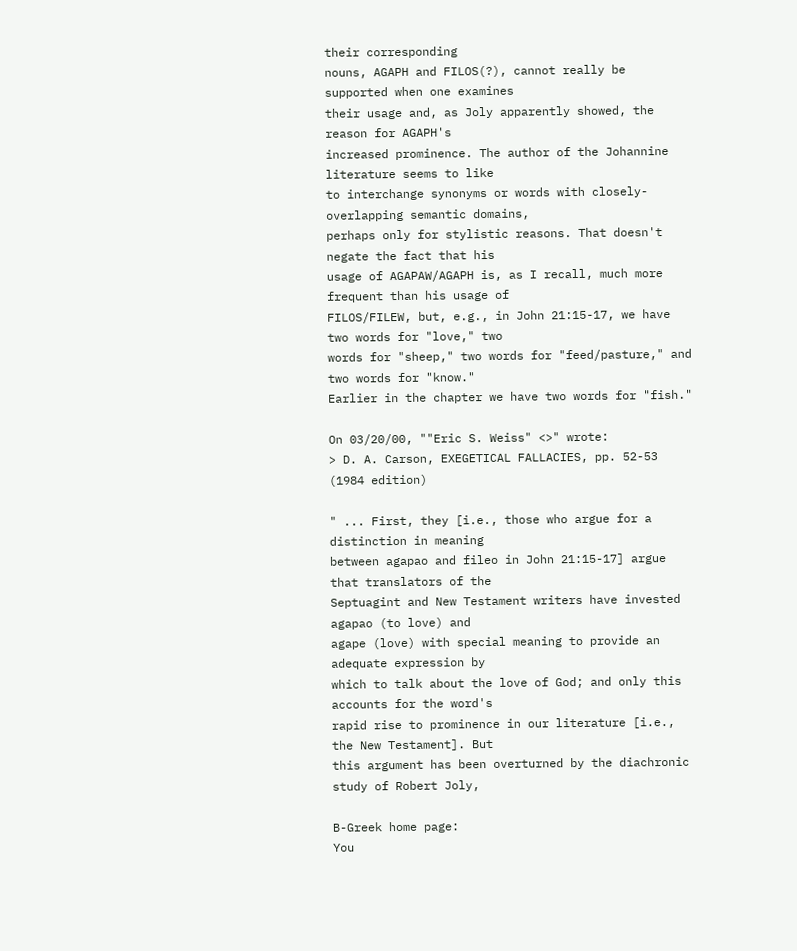their corresponding
nouns, AGAPH and FILOS(?), cannot really be supported when one examines
their usage and, as Joly apparently showed, the reason for AGAPH's
increased prominence. The author of the Johannine literature seems to like
to interchange synonyms or words with closely-overlapping semantic domains,
perhaps only for stylistic reasons. That doesn't negate the fact that his
usage of AGAPAW/AGAPH is, as I recall, much more frequent than his usage of
FILOS/FILEW, but, e.g., in John 21:15-17, we have two words for "love," two
words for "sheep," two words for "feed/pasture," and two words for "know."
Earlier in the chapter we have two words for "fish."

On 03/20/00, ""Eric S. Weiss" <>" wrote:
> D. A. Carson, EXEGETICAL FALLACIES, pp. 52-53 (1984 edition)

" ... First, they [i.e., those who argue for a distinction in meaning
between agapao and fileo in John 21:15-17] argue that translators of the
Septuagint and New Testament writers have invested agapao (to love) and
agape (love) with special meaning to provide an adequate expression by
which to talk about the love of God; and only this accounts for the word's
rapid rise to prominence in our literature [i.e., the New Testament]. But
this argument has been overturned by the diachronic study of Robert Joly,

B-Greek home page:
You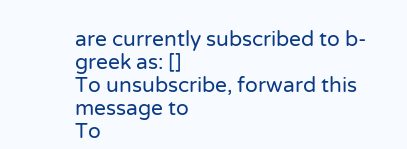are currently subscribed to b-greek as: []
To unsubscribe, forward this message to
To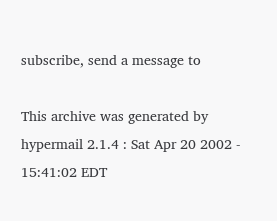subscribe, send a message to

This archive was generated by hypermail 2.1.4 : Sat Apr 20 2002 - 15:41:02 EDT